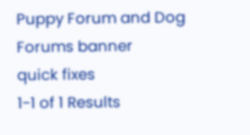Puppy Forum and Dog Forums banner
quick fixes
1-1 of 1 Results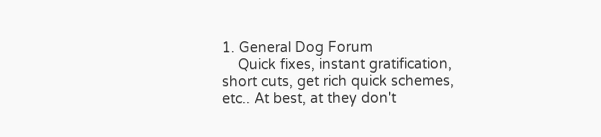1. General Dog Forum
    Quick fixes, instant gratification, short cuts, get rich quick schemes, etc.. At best, at they don't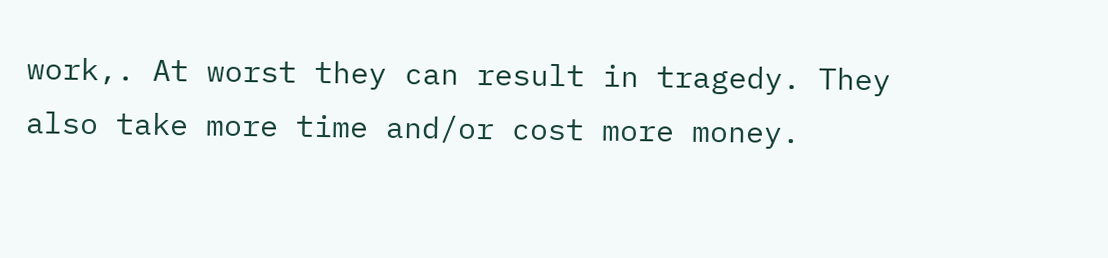work,. At worst they can result in tragedy. They also take more time and/or cost more money.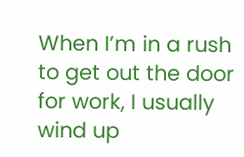When I’m in a rush to get out the door for work, I usually wind up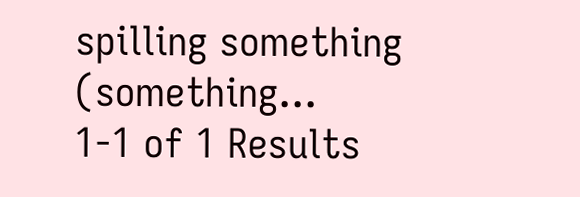spilling something (something...
1-1 of 1 Results